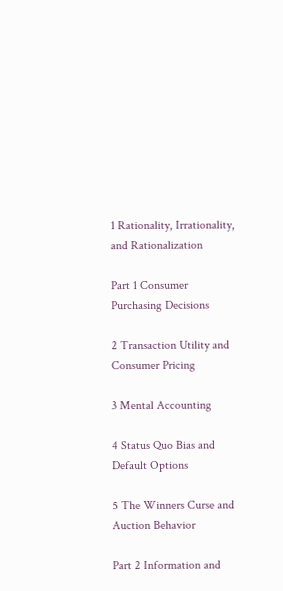1 Rationality, Irrationality, and Rationalization

Part 1 Consumer Purchasing Decisions

2 Transaction Utility and Consumer Pricing

3 Mental Accounting

4 Status Quo Bias and Default Options

5 The Winners Curse and Auction Behavior

Part 2 Information and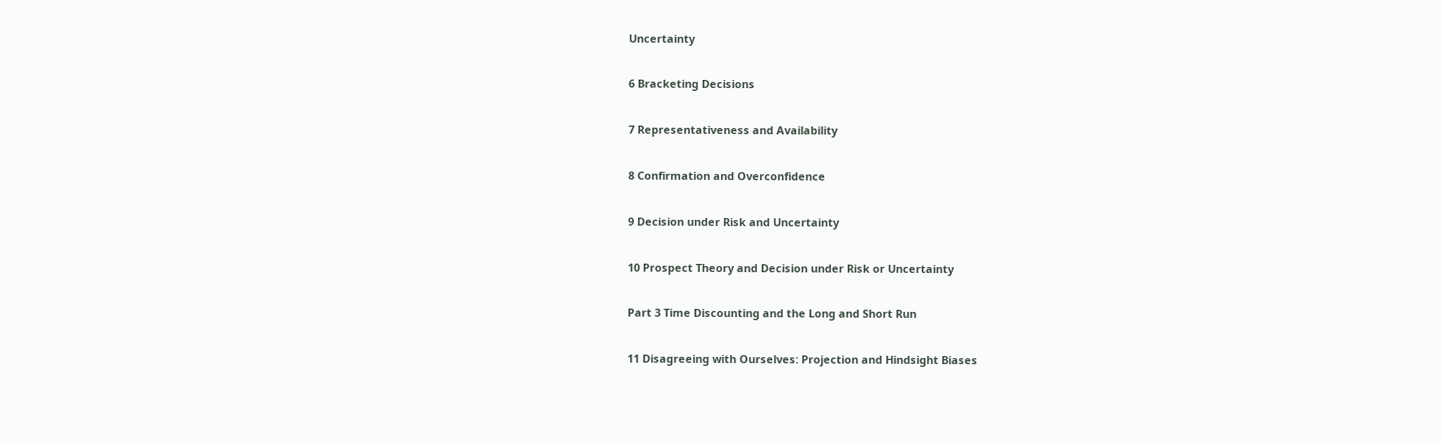Uncertainty

6 Bracketing Decisions

7 Representativeness and Availability

8 Confirmation and Overconfidence

9 Decision under Risk and Uncertainty

10 Prospect Theory and Decision under Risk or Uncertainty

Part 3 Time Discounting and the Long and Short Run

11 Disagreeing with Ourselves: Projection and Hindsight Biases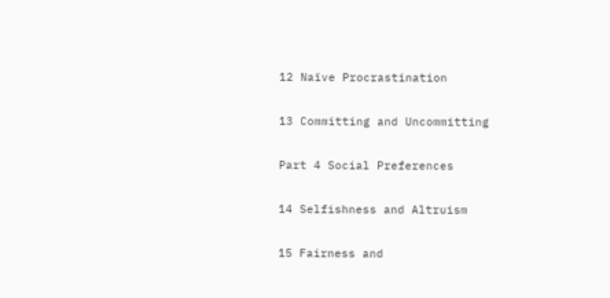12 Naïve Procrastination

13 Committing and Uncommitting

Part 4 Social Preferences

14 Selfishness and Altruism

15 Fairness and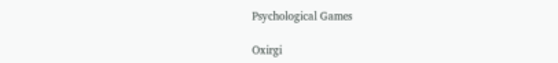Psychological Games

Oxirgi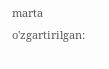marta o'zgartirilgan: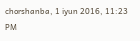chorshanba, 1 iyun 2016, 11:23 PM